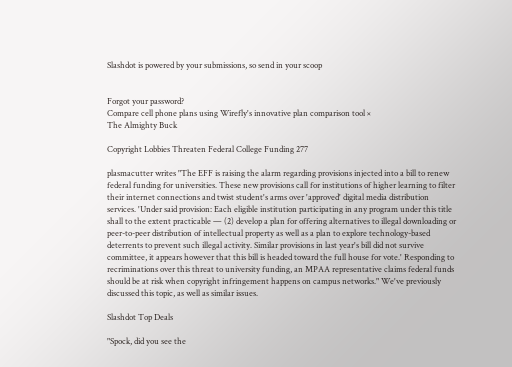Slashdot is powered by your submissions, so send in your scoop


Forgot your password?
Compare cell phone plans using Wirefly's innovative plan comparison tool ×
The Almighty Buck

Copyright Lobbies Threaten Federal College Funding 277

plasmacutter writes "The EFF is raising the alarm regarding provisions injected into a bill to renew federal funding for universities. These new provisions call for institutions of higher learning to filter their internet connections and twist student's arms over 'approved' digital media distribution services. 'Under said provision: Each eligible institution participating in any program under this title shall to the extent practicable — (2) develop a plan for offering alternatives to illegal downloading or peer-to-peer distribution of intellectual property as well as a plan to explore technology-based deterrents to prevent such illegal activity. Similar provisions in last year's bill did not survive committee, it appears however that this bill is headed toward the full house for vote.' Responding to recriminations over this threat to university funding, an MPAA representative claims federal funds should be at risk when copyright infringement happens on campus networks." We've previously discussed this topic, as well as similar issues.

Slashdot Top Deals

"Spock, did you see the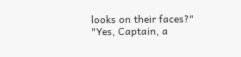looks on their faces?" "Yes, Captain, a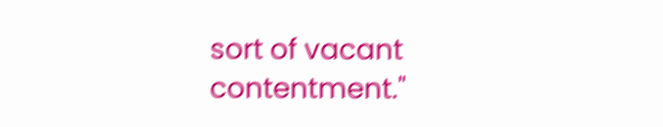sort of vacant contentment."